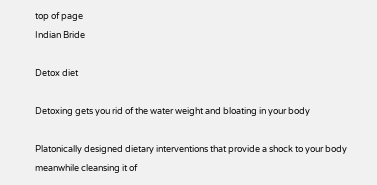top of page
Indian Bride

Detox diet

Detoxing gets you rid of the water weight and bloating in your body

Platonically designed dietary interventions that provide a shock to your body meanwhile cleansing it of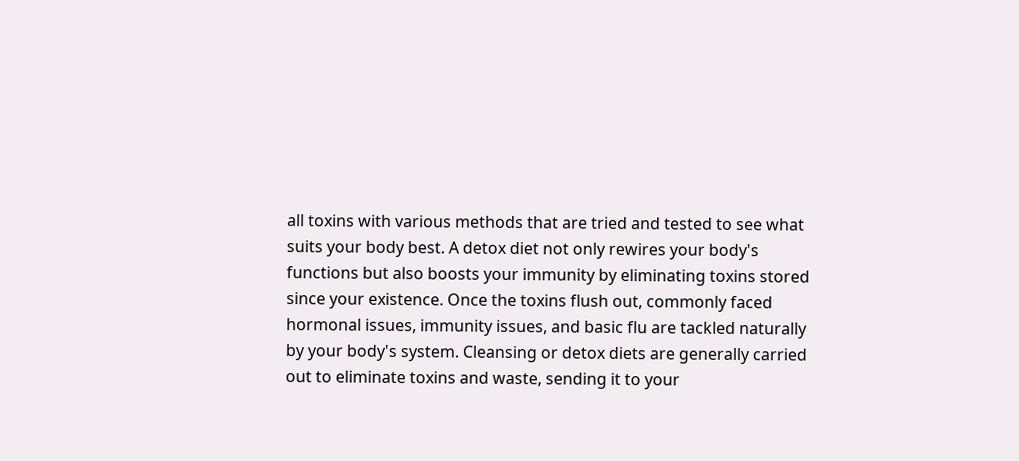all toxins with various methods that are tried and tested to see what suits your body best. A detox diet not only rewires your body's functions but also boosts your immunity by eliminating toxins stored since your existence. Once the toxins flush out, commonly faced hormonal issues, immunity issues, and basic flu are tackled naturally by your body's system. Cleansing or detox diets are generally carried out to eliminate toxins and waste, sending it to your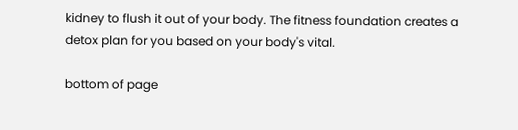kidney to flush it out of your body. The fitness foundation creates a detox plan for you based on your body's vital.

bottom of page